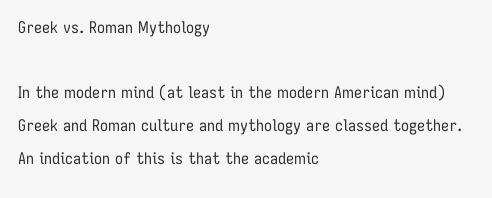Greek vs. Roman Mythology

In the modern mind (at least in the modern American mind) Greek and Roman culture and mythology are classed together. An indication of this is that the academic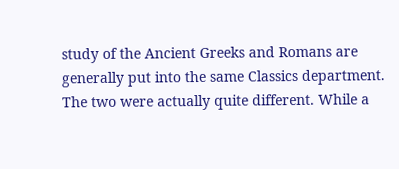study of the Ancient Greeks and Romans are generally put into the same Classics department. The two were actually quite different. While a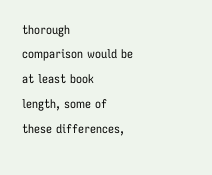thorough comparison would be at least book length, some of these differences,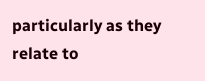particularly as they relate to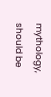mythology, should be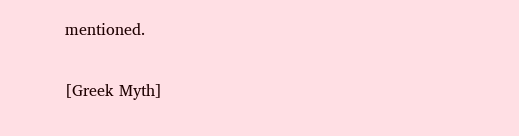mentioned.

[Greek Myth]